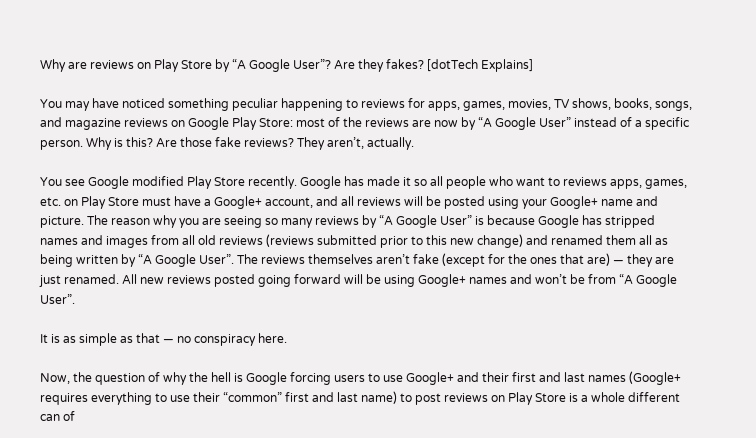Why are reviews on Play Store by “A Google User”? Are they fakes? [dotTech Explains]

You may have noticed something peculiar happening to reviews for apps, games, movies, TV shows, books, songs, and magazine reviews on Google Play Store: most of the reviews are now by “A Google User” instead of a specific person. Why is this? Are those fake reviews? They aren’t, actually.

You see Google modified Play Store recently. Google has made it so all people who want to reviews apps, games, etc. on Play Store must have a Google+ account, and all reviews will be posted using your Google+ name and picture. The reason why you are seeing so many reviews by “A Google User” is because Google has stripped names and images from all old reviews (reviews submitted prior to this new change) and renamed them all as being written by “A Google User”. The reviews themselves aren’t fake (except for the ones that are) — they are just renamed. All new reviews posted going forward will be using Google+ names and won’t be from “A Google User”.

It is as simple as that — no conspiracy here.

Now, the question of why the hell is Google forcing users to use Google+ and their first and last names (Google+ requires everything to use their “common” first and last name) to post reviews on Play Store is a whole different can of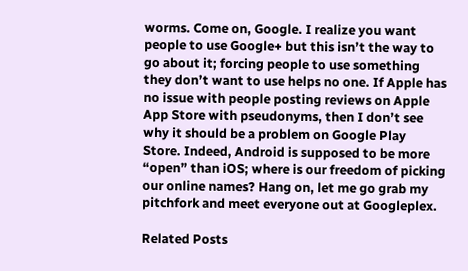worms. Come on, Google. I realize you want people to use Google+ but this isn’t the way to go about it; forcing people to use something they don’t want to use helps no one. If Apple has no issue with people posting reviews on Apple App Store with pseudonyms, then I don’t see why it should be a problem on Google Play Store. Indeed, Android is supposed to be more “open” than iOS; where is our freedom of picking our online names? Hang on, let me go grab my pitchfork and meet everyone out at Googleplex.

Related Posts